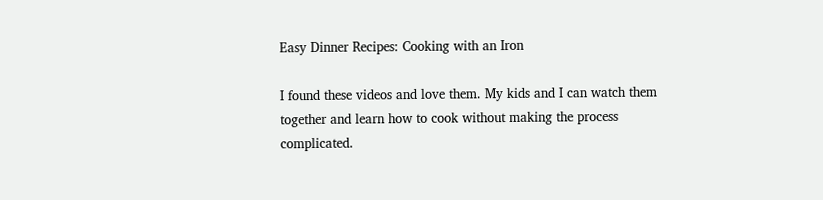Easy Dinner Recipes: Cooking with an Iron

I found these videos and love them. My kids and I can watch them together and learn how to cook without making the process complicated.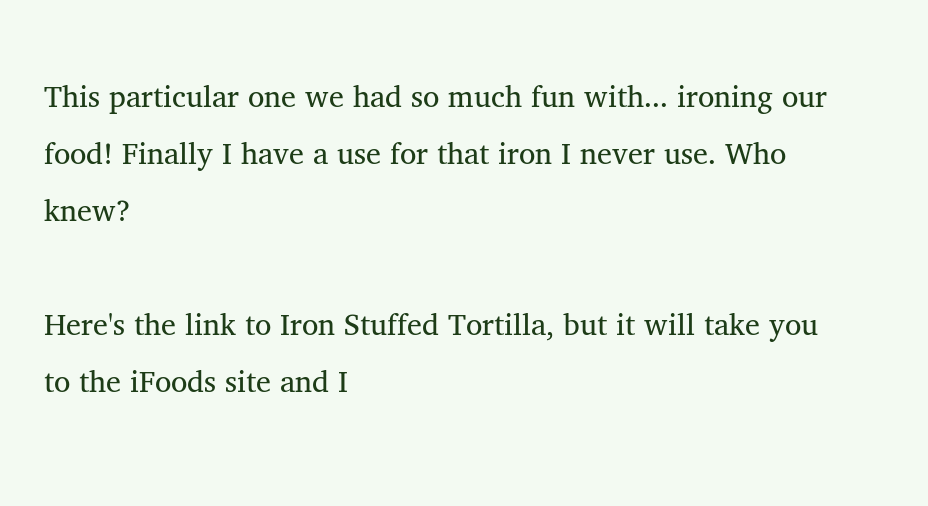This particular one we had so much fun with... ironing our food! Finally I have a use for that iron I never use. Who knew?

Here's the link to Iron Stuffed Tortilla, but it will take you to the iFoods site and I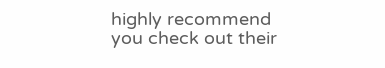highly recommend you check out their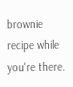brownie recipe while you're there.